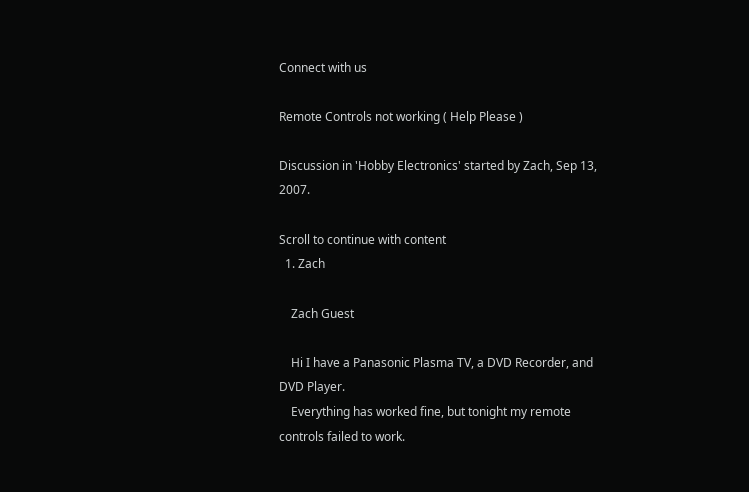Connect with us

Remote Controls not working ( Help Please )

Discussion in 'Hobby Electronics' started by Zach, Sep 13, 2007.

Scroll to continue with content
  1. Zach

    Zach Guest

    Hi I have a Panasonic Plasma TV, a DVD Recorder, and DVD Player.
    Everything has worked fine, but tonight my remote controls failed to work.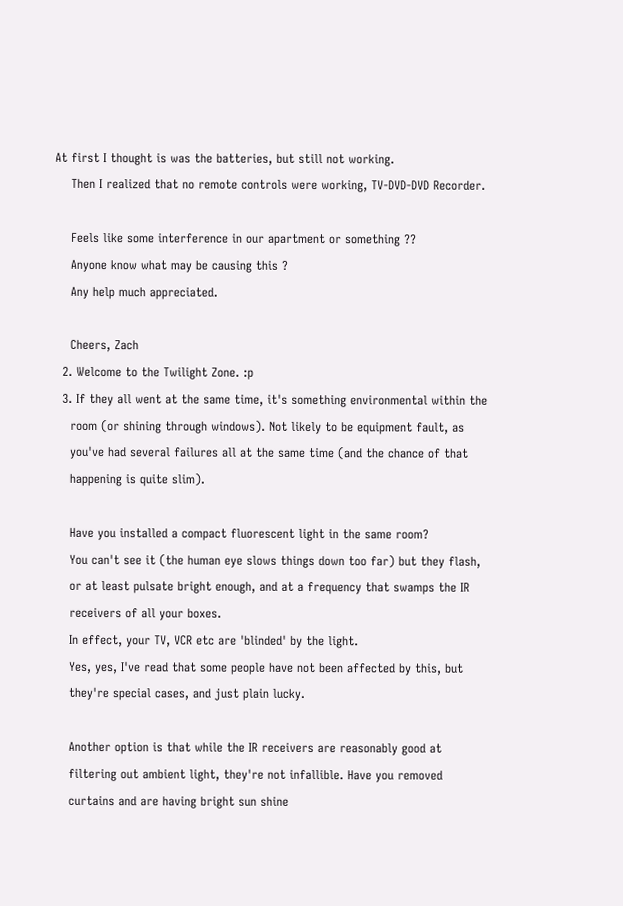At first I thought is was the batteries, but still not working.
    Then I realized that no remote controls were working, TV-DVD-DVD Recorder.

    Feels like some interference in our apartment or something ??
    Anyone know what may be causing this ?
    Any help much appreciated.

    Cheers, Zach
  2. Welcome to the Twilight Zone. :p
  3. If they all went at the same time, it's something environmental within the
    room (or shining through windows). Not likely to be equipment fault, as
    you've had several failures all at the same time (and the chance of that
    happening is quite slim).

    Have you installed a compact fluorescent light in the same room?
    You can't see it (the human eye slows things down too far) but they flash,
    or at least pulsate bright enough, and at a frequency that swamps the IR
    receivers of all your boxes.
    In effect, your TV, VCR etc are 'blinded' by the light.
    Yes, yes, I've read that some people have not been affected by this, but
    they're special cases, and just plain lucky.

    Another option is that while the IR receivers are reasonably good at
    filtering out ambient light, they're not infallible. Have you removed
    curtains and are having bright sun shine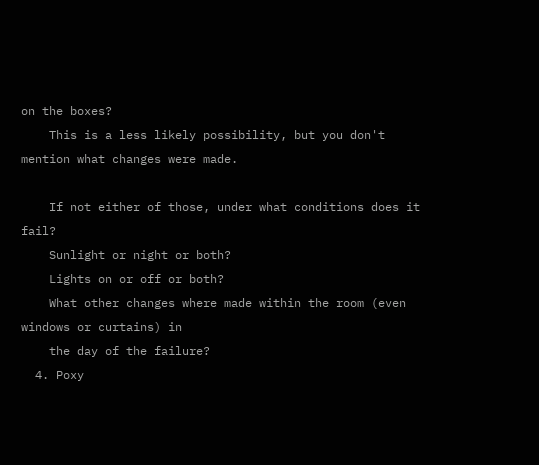on the boxes?
    This is a less likely possibility, but you don't mention what changes were made.

    If not either of those, under what conditions does it fail?
    Sunlight or night or both?
    Lights on or off or both?
    What other changes where made within the room (even windows or curtains) in
    the day of the failure?
  4. Poxy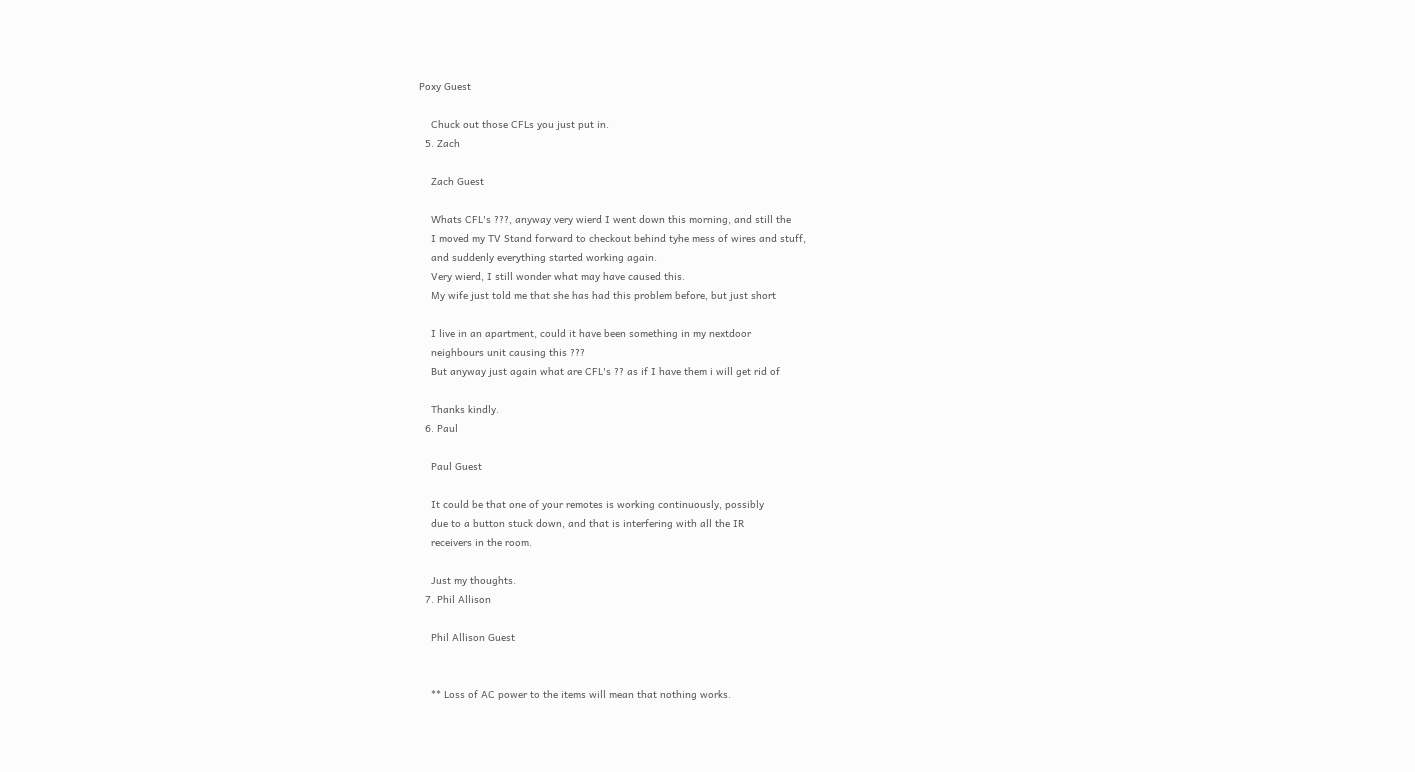Poxy Guest

    Chuck out those CFLs you just put in.
  5. Zach

    Zach Guest

    Whats CFL's ???, anyway very wierd I went down this morning, and still the
    I moved my TV Stand forward to checkout behind tyhe mess of wires and stuff,
    and suddenly everything started working again.
    Very wierd, I still wonder what may have caused this.
    My wife just told me that she has had this problem before, but just short

    I live in an apartment, could it have been something in my nextdoor
    neighbours unit causing this ???
    But anyway just again what are CFL's ?? as if I have them i will get rid of

    Thanks kindly.
  6. Paul

    Paul Guest

    It could be that one of your remotes is working continuously, possibly
    due to a button stuck down, and that is interfering with all the IR
    receivers in the room.

    Just my thoughts.
  7. Phil Allison

    Phil Allison Guest


    ** Loss of AC power to the items will mean that nothing works.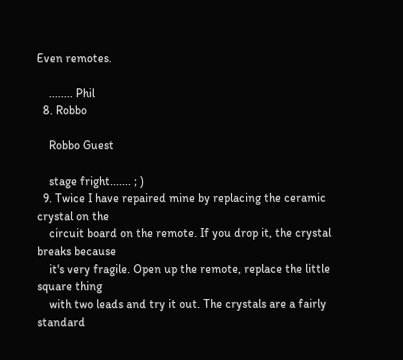Even remotes.

    ........ Phil
  8. Robbo

    Robbo Guest

    stage fright....... ; )
  9. Twice I have repaired mine by replacing the ceramic crystal on the
    circuit board on the remote. If you drop it, the crystal breaks because
    it's very fragile. Open up the remote, replace the little square thing
    with two leads and try it out. The crystals are a fairly standard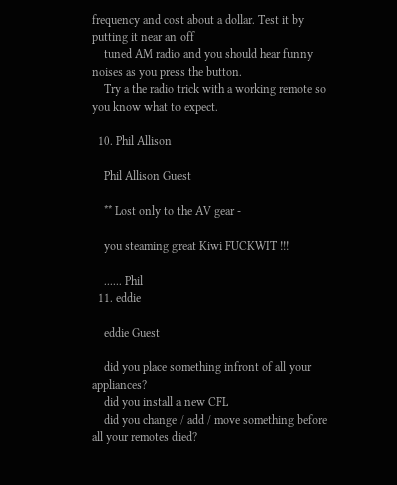frequency and cost about a dollar. Test it by putting it near an off
    tuned AM radio and you should hear funny noises as you press the button.
    Try a the radio trick with a working remote so you know what to expect.

  10. Phil Allison

    Phil Allison Guest

    ** Lost only to the AV gear -

    you steaming great Kiwi FUCKWIT !!!

    ...... Phil
  11. eddie

    eddie Guest

    did you place something infront of all your appliances?
    did you install a new CFL
    did you change / add / move something before all your remotes died?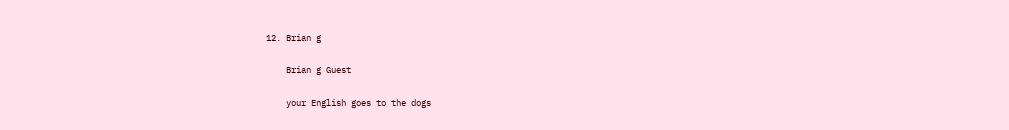12. Brian g

    Brian g Guest

    your English goes to the dogs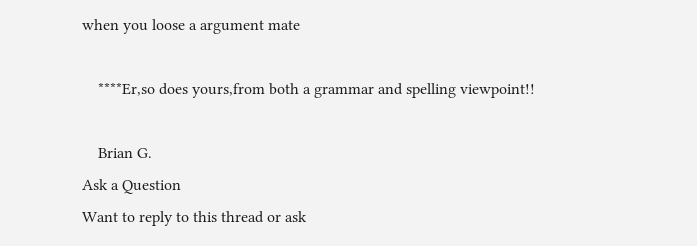when you loose a argument mate

    ****Er,so does yours,from both a grammar and spelling viewpoint!!

    Brian G.
Ask a Question
Want to reply to this thread or ask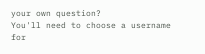your own question?
You'll need to choose a username for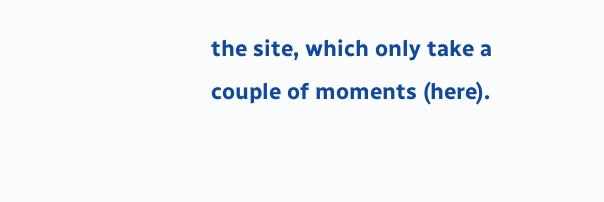the site, which only take a couple of moments (here).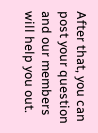After that, you can post your question and our members will help you out.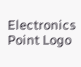Electronics Point Logo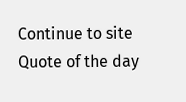Continue to site
Quote of the day